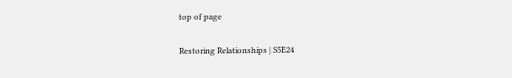top of page

Restoring Relationships | S5E24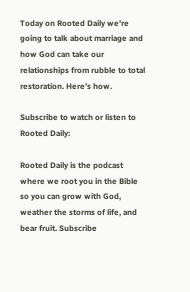Today on Rooted Daily we’re going to talk about marriage and how God can take our relationships from rubble to total restoration. Here’s how.

Subscribe to watch or listen to Rooted Daily:

Rooted Daily is the podcast where we root you in the Bible so you can grow with God, weather the storms of life, and bear fruit. Subscribe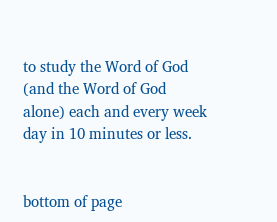to study the Word of God (and the Word of God alone) each and every week day in 10 minutes or less.


bottom of page